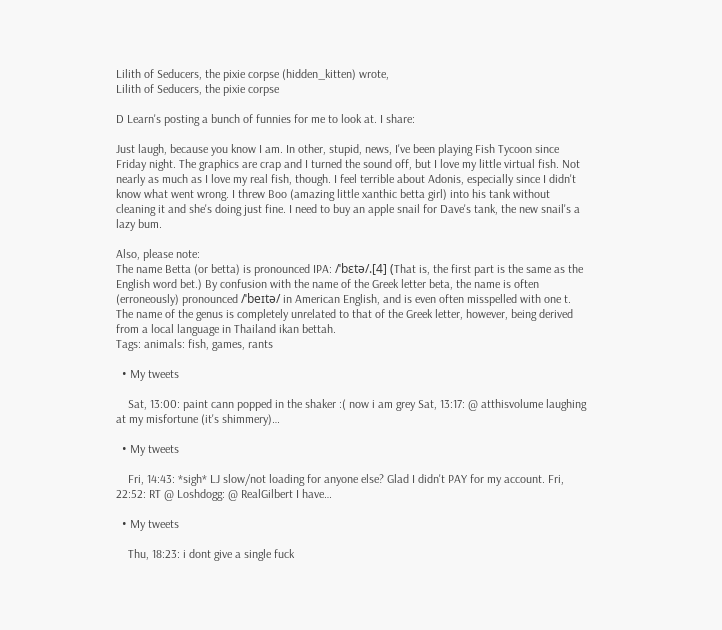Lilith of Seducers, the pixie corpse (hidden_kitten) wrote,
Lilith of Seducers, the pixie corpse

D Learn's posting a bunch of funnies for me to look at. I share:

Just laugh, because you know I am. In other, stupid, news, I've been playing Fish Tycoon since Friday night. The graphics are crap and I turned the sound off, but I love my little virtual fish. Not nearly as much as I love my real fish, though. I feel terrible about Adonis, especially since I didn't know what went wrong. I threw Boo (amazing little xanthic betta girl) into his tank without cleaning it and she's doing just fine. I need to buy an apple snail for Dave's tank, the new snail's a lazy bum.

Also, please note:
The name Betta (or betta) is pronounced IPA: /ˈbɛtə/.[4] (That is, the first part is the same as the English word bet.) By confusion with the name of the Greek letter beta, the name is often (erroneously) pronounced /ˈbeɪtə/ in American English, and is even often misspelled with one t. The name of the genus is completely unrelated to that of the Greek letter, however, being derived from a local language in Thailand ikan bettah.
Tags: animals: fish, games, rants

  • My tweets

    Sat, 13:00: paint cann popped in the shaker :( now i am grey Sat, 13:17: @ atthisvolume laughing at my misfortune (it's shimmery)…

  • My tweets

    Fri, 14:43: *sigh* LJ slow/not loading for anyone else? Glad I didn't PAY for my account. Fri, 22:52: RT @ Loshdogg: @ RealGilbert I have…

  • My tweets

    Thu, 18:23: i dont give a single fuck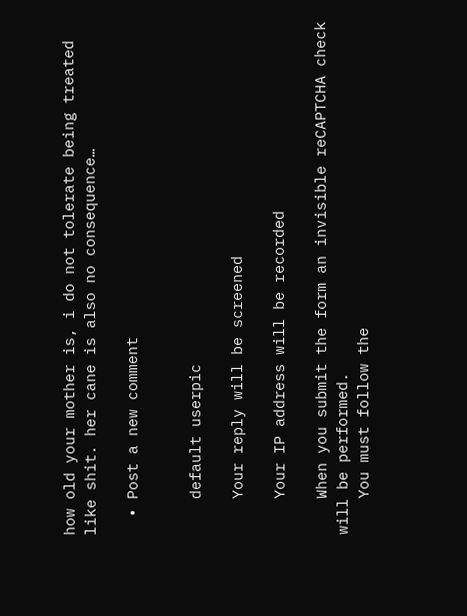how old your mother is, i do not tolerate being treated like shit. her cane is also no consequence…

  • Post a new comment


    default userpic

    Your reply will be screened

    Your IP address will be recorded

    When you submit the form an invisible reCAPTCHA check will be performed.
    You must follow the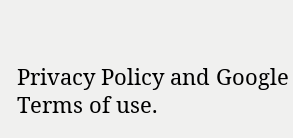Privacy Policy and Google Terms of use.